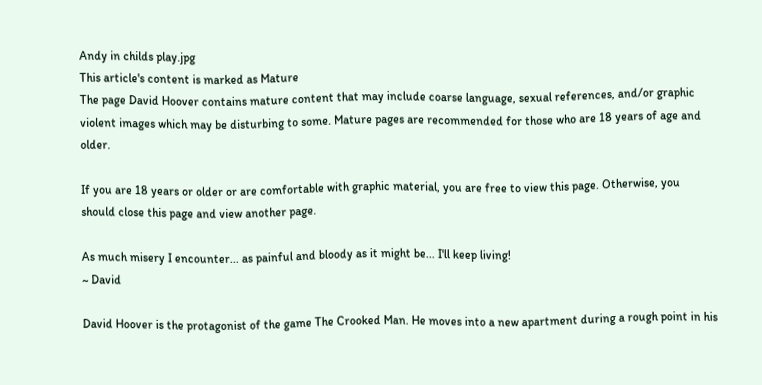Andy in childs play.jpg
This article's content is marked as Mature
The page David Hoover contains mature content that may include coarse language, sexual references, and/or graphic violent images which may be disturbing to some. Mature pages are recommended for those who are 18 years of age and older.

If you are 18 years or older or are comfortable with graphic material, you are free to view this page. Otherwise, you should close this page and view another page.

As much misery I encounter... as painful and bloody as it might be... I'll keep living!
~ David

David Hoover is the protagonist of the game The Crooked Man. He moves into a new apartment during a rough point in his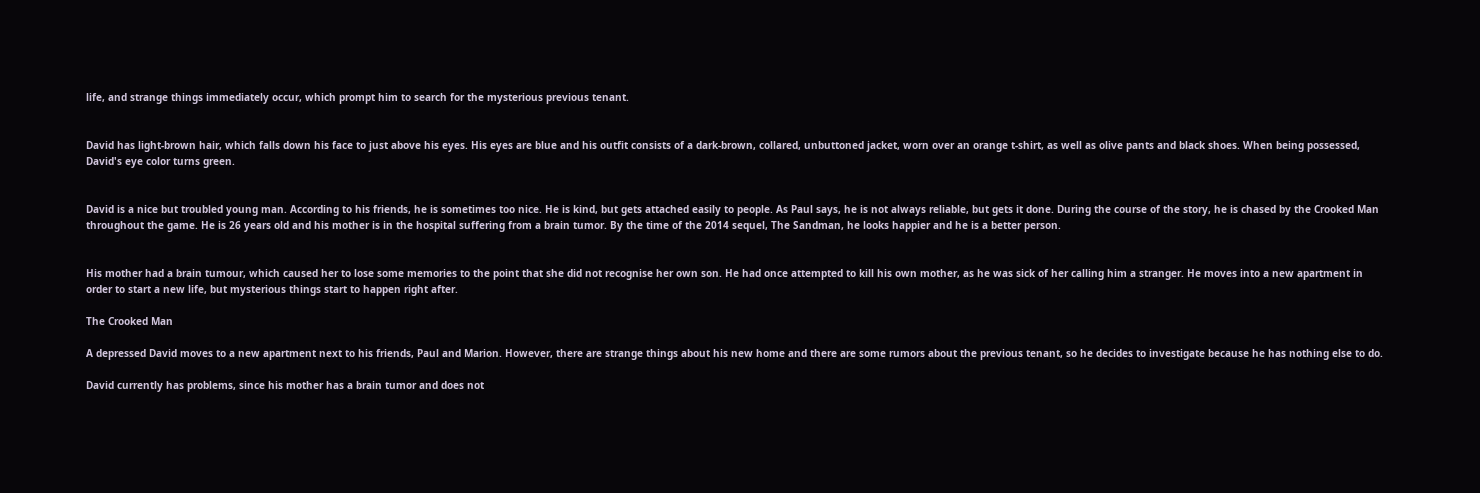life, and strange things immediately occur, which prompt him to search for the mysterious previous tenant.


David has light-brown hair, which falls down his face to just above his eyes. His eyes are blue and his outfit consists of a dark-brown, collared, unbuttoned jacket, worn over an orange t-shirt, as well as olive pants and black shoes. When being possessed, David's eye color turns green.


David is a nice but troubled young man. According to his friends, he is sometimes too nice. He is kind, but gets attached easily to people. As Paul says, he is not always reliable, but gets it done. During the course of the story, he is chased by the Crooked Man throughout the game. He is 26 years old and his mother is in the hospital suffering from a brain tumor. By the time of the 2014 sequel, The Sandman, he looks happier and he is a better person.


His mother had a brain tumour, which caused her to lose some memories to the point that she did not recognise her own son. He had once attempted to kill his own mother, as he was sick of her calling him a stranger. He moves into a new apartment in order to start a new life, but mysterious things start to happen right after.

The Crooked Man

A depressed David moves to a new apartment next to his friends, Paul and Marion. However, there are strange things about his new home and there are some rumors about the previous tenant, so he decides to investigate because he has nothing else to do.

David currently has problems, since his mother has a brain tumor and does not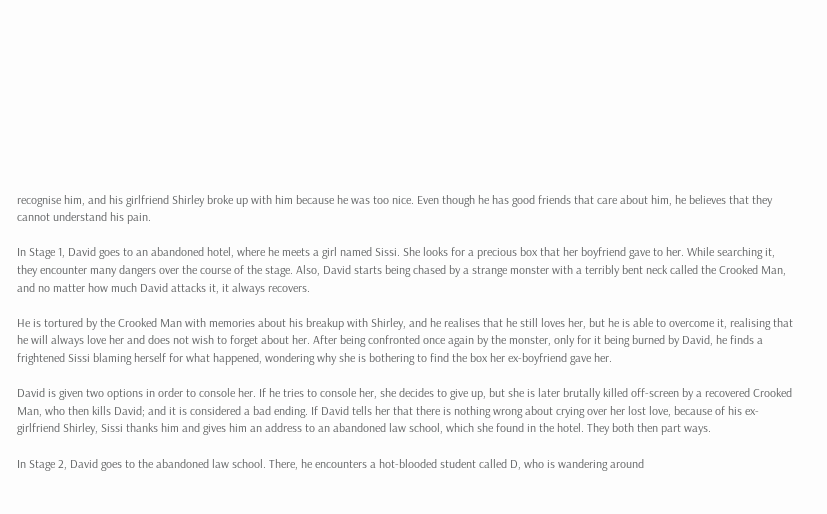recognise him, and his girlfriend Shirley broke up with him because he was too nice. Even though he has good friends that care about him, he believes that they cannot understand his pain.

In Stage 1, David goes to an abandoned hotel, where he meets a girl named Sissi. She looks for a precious box that her boyfriend gave to her. While searching it, they encounter many dangers over the course of the stage. Also, David starts being chased by a strange monster with a terribly bent neck called the Crooked Man, and no matter how much David attacks it, it always recovers.

He is tortured by the Crooked Man with memories about his breakup with Shirley, and he realises that he still loves her, but he is able to overcome it, realising that he will always love her and does not wish to forget about her. After being confronted once again by the monster, only for it being burned by David, he finds a frightened Sissi blaming herself for what happened, wondering why she is bothering to find the box her ex-boyfriend gave her.

David is given two options in order to console her. If he tries to console her, she decides to give up, but she is later brutally killed off-screen by a recovered Crooked Man, who then kills David; and it is considered a bad ending. If David tells her that there is nothing wrong about crying over her lost love, because of his ex-girlfriend Shirley, Sissi thanks him and gives him an address to an abandoned law school, which she found in the hotel. They both then part ways.

In Stage 2, David goes to the abandoned law school. There, he encounters a hot-blooded student called D, who is wandering around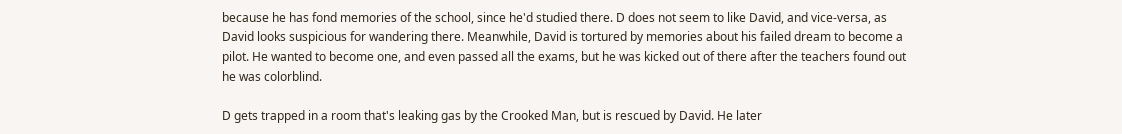because he has fond memories of the school, since he'd studied there. D does not seem to like David, and vice-versa, as David looks suspicious for wandering there. Meanwhile, David is tortured by memories about his failed dream to become a pilot. He wanted to become one, and even passed all the exams, but he was kicked out of there after the teachers found out he was colorblind.

D gets trapped in a room that's leaking gas by the Crooked Man, but is rescued by David. He later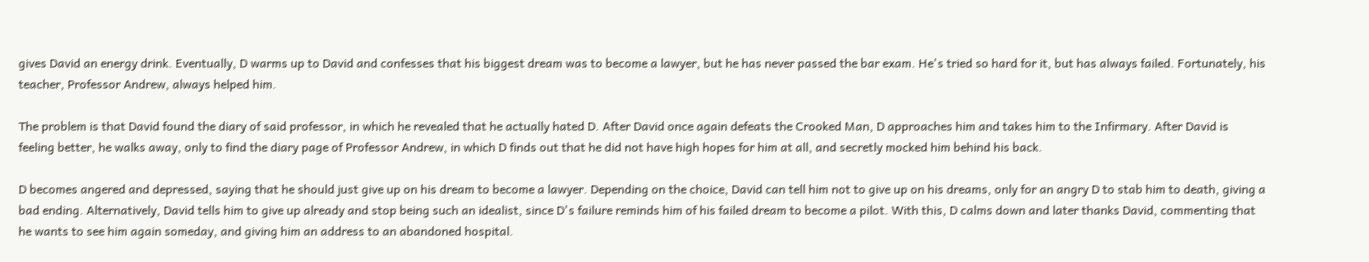gives David an energy drink. Eventually, D warms up to David and confesses that his biggest dream was to become a lawyer, but he has never passed the bar exam. He's tried so hard for it, but has always failed. Fortunately, his teacher, Professor Andrew, always helped him.

The problem is that David found the diary of said professor, in which he revealed that he actually hated D. After David once again defeats the Crooked Man, D approaches him and takes him to the Infirmary. After David is feeling better, he walks away, only to find the diary page of Professor Andrew, in which D finds out that he did not have high hopes for him at all, and secretly mocked him behind his back.

D becomes angered and depressed, saying that he should just give up on his dream to become a lawyer. Depending on the choice, David can tell him not to give up on his dreams, only for an angry D to stab him to death, giving a bad ending. Alternatively, David tells him to give up already and stop being such an idealist, since D's failure reminds him of his failed dream to become a pilot. With this, D calms down and later thanks David, commenting that he wants to see him again someday, and giving him an address to an abandoned hospital.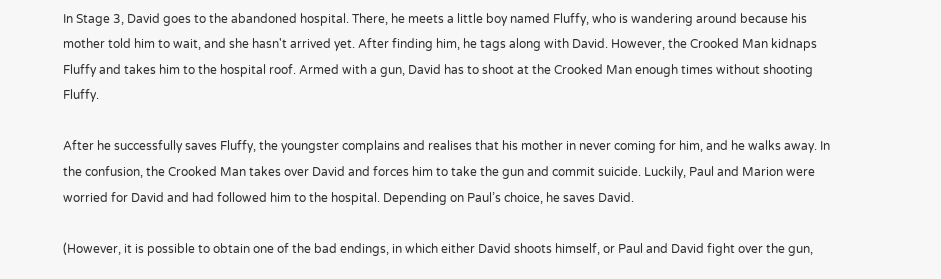In Stage 3, David goes to the abandoned hospital. There, he meets a little boy named Fluffy, who is wandering around because his mother told him to wait, and she hasn't arrived yet. After finding him, he tags along with David. However, the Crooked Man kidnaps Fluffy and takes him to the hospital roof. Armed with a gun, David has to shoot at the Crooked Man enough times without shooting Fluffy.

After he successfully saves Fluffy, the youngster complains and realises that his mother in never coming for him, and he walks away. In the confusion, the Crooked Man takes over David and forces him to take the gun and commit suicide. Luckily, Paul and Marion were worried for David and had followed him to the hospital. Depending on Paul’s choice, he saves David.

(However, it is possible to obtain one of the bad endings, in which either David shoots himself, or Paul and David fight over the gun,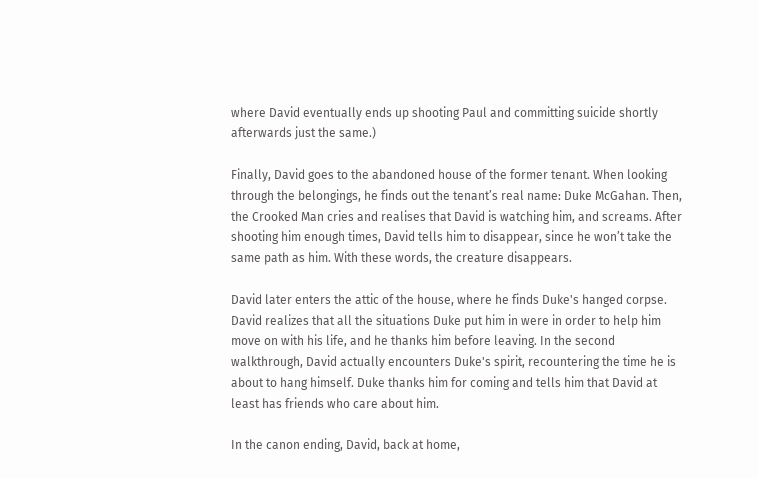where David eventually ends up shooting Paul and committing suicide shortly afterwards just the same.)

Finally, David goes to the abandoned house of the former tenant. When looking through the belongings, he finds out the tenant’s real name: Duke McGahan. Then, the Crooked Man cries and realises that David is watching him, and screams. After shooting him enough times, David tells him to disappear, since he won’t take the same path as him. With these words, the creature disappears.

David later enters the attic of the house, where he finds Duke's hanged corpse. David realizes that all the situations Duke put him in were in order to help him move on with his life, and he thanks him before leaving. In the second walkthrough, David actually encounters Duke's spirit, recountering the time he is about to hang himself. Duke thanks him for coming and tells him that David at least has friends who care about him.

In the canon ending, David, back at home,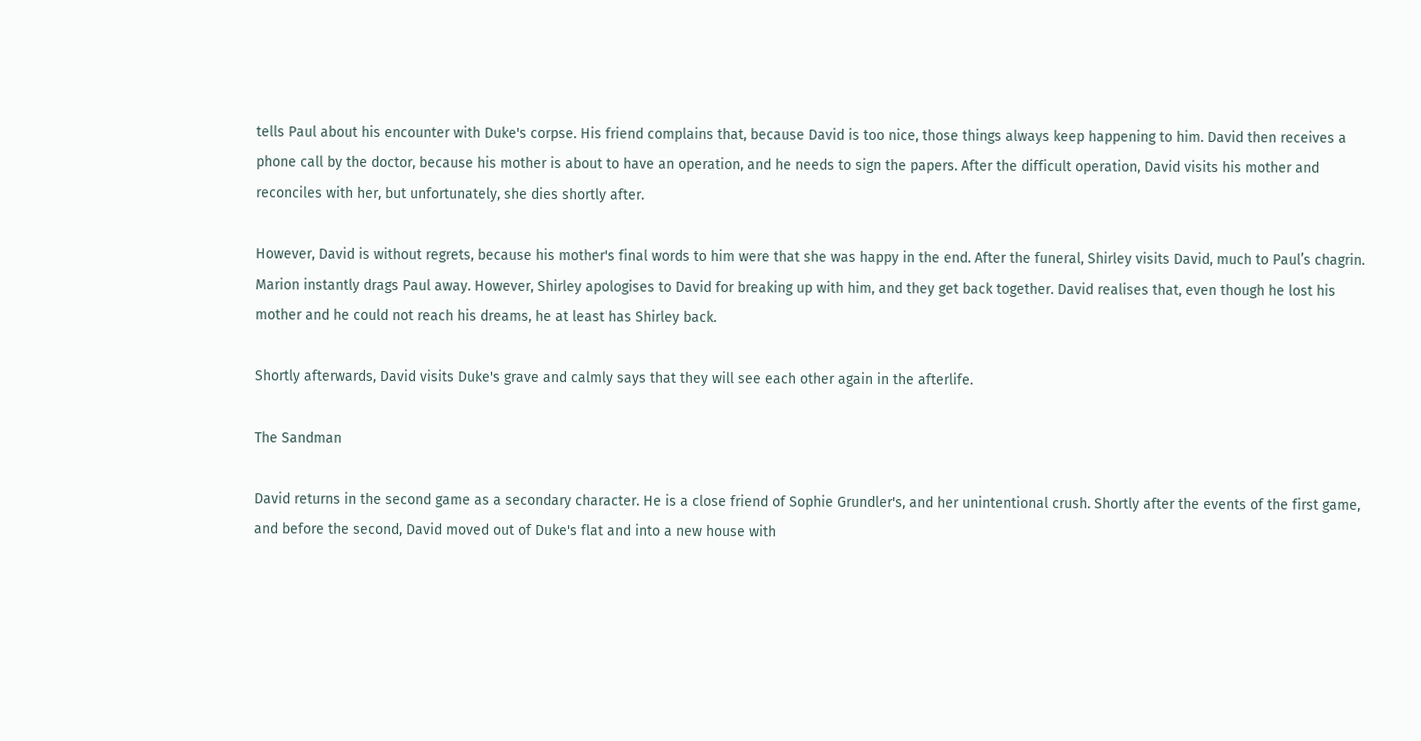tells Paul about his encounter with Duke's corpse. His friend complains that, because David is too nice, those things always keep happening to him. David then receives a phone call by the doctor, because his mother is about to have an operation, and he needs to sign the papers. After the difficult operation, David visits his mother and reconciles with her, but unfortunately, she dies shortly after.

However, David is without regrets, because his mother's final words to him were that she was happy in the end. After the funeral, Shirley visits David, much to Paul’s chagrin. Marion instantly drags Paul away. However, Shirley apologises to David for breaking up with him, and they get back together. David realises that, even though he lost his mother and he could not reach his dreams, he at least has Shirley back.

Shortly afterwards, David visits Duke's grave and calmly says that they will see each other again in the afterlife.

The Sandman

David returns in the second game as a secondary character. He is a close friend of Sophie Grundler's, and her unintentional crush. Shortly after the events of the first game, and before the second, David moved out of Duke's flat and into a new house with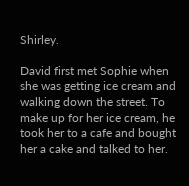Shirley.

David first met Sophie when she was getting ice cream and walking down the street. To make up for her ice cream, he took her to a cafe and bought her a cake and talked to her.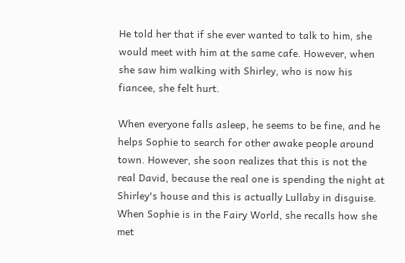He told her that if she ever wanted to talk to him, she would meet with him at the same cafe. However, when she saw him walking with Shirley, who is now his fiancee, she felt hurt.

When everyone falls asleep, he seems to be fine, and he helps Sophie to search for other awake people around town. However, she soon realizes that this is not the real David, because the real one is spending the night at Shirley's house and this is actually Lullaby in disguise. When Sophie is in the Fairy World, she recalls how she met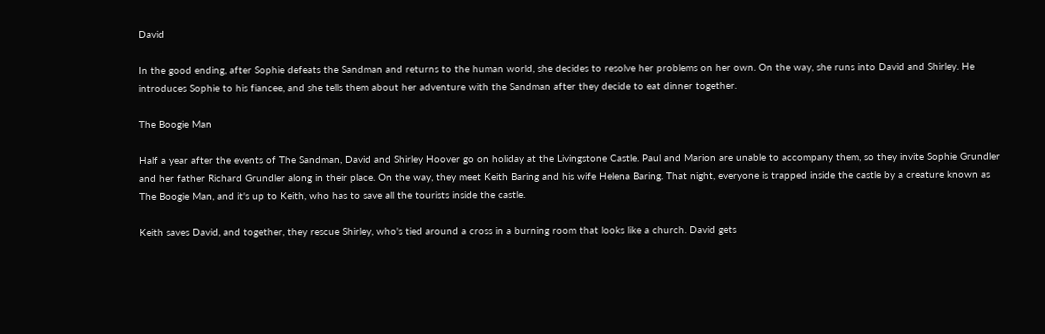David

In the good ending, after Sophie defeats the Sandman and returns to the human world, she decides to resolve her problems on her own. On the way, she runs into David and Shirley. He introduces Sophie to his fiancee, and she tells them about her adventure with the Sandman after they decide to eat dinner together.

The Boogie Man

Half a year after the events of The Sandman, David and Shirley Hoover go on holiday at the Livingstone Castle. Paul and Marion are unable to accompany them, so they invite Sophie Grundler and her father Richard Grundler along in their place. On the way, they meet Keith Baring and his wife Helena Baring. That night, everyone is trapped inside the castle by a creature known as The Boogie Man, and it's up to Keith, who has to save all the tourists inside the castle.

Keith saves David, and together, they rescue Shirley, who's tied around a cross in a burning room that looks like a church. David gets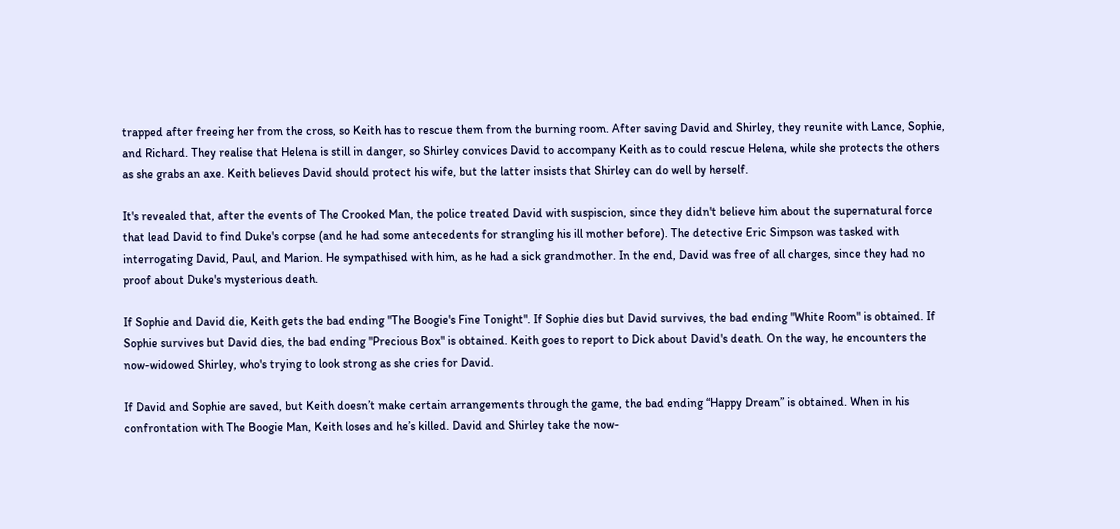trapped after freeing her from the cross, so Keith has to rescue them from the burning room. After saving David and Shirley, they reunite with Lance, Sophie, and Richard. They realise that Helena is still in danger, so Shirley convices David to accompany Keith as to could rescue Helena, while she protects the others as she grabs an axe. Keith believes David should protect his wife, but the latter insists that Shirley can do well by herself.

It's revealed that, after the events of The Crooked Man, the police treated David with suspiscion, since they didn't believe him about the supernatural force that lead David to find Duke's corpse (and he had some antecedents for strangling his ill mother before). The detective Eric Simpson was tasked with interrogating David, Paul, and Marion. He sympathised with him, as he had a sick grandmother. In the end, David was free of all charges, since they had no proof about Duke's mysterious death.

If Sophie and David die, Keith gets the bad ending "The Boogie's Fine Tonight". If Sophie dies but David survives, the bad ending "White Room" is obtained. If Sophie survives but David dies, the bad ending "Precious Box" is obtained. Keith goes to report to Dick about David's death. On the way, he encounters the now-widowed Shirley, who's trying to look strong as she cries for David.

If David and Sophie are saved, but Keith doesn’t make certain arrangements through the game, the bad ending “Happy Dream” is obtained. When in his confrontation with The Boogie Man, Keith loses and he’s killed. David and Shirley take the now-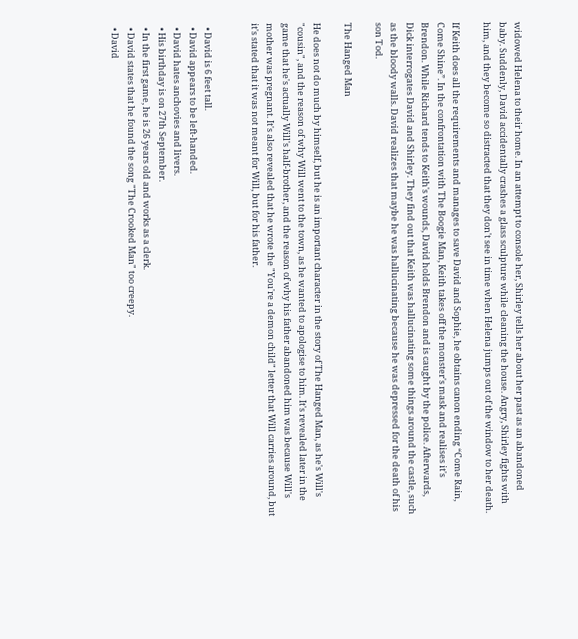widowed Helena to their home. In an attempt to console her, Shirley tells her about her past as an abandoned baby. Suddenly, David accidentally crashes a glass sculpture while cleaning the house. Angry, Shirley fights with him, and they become so distracted that they don't see in time when Helena jumps out of the window to her death.

If Keith does all the requirements and manages to save David and Sophie, he obtains canon ending “Come Rain, Come Shine”. In the confrontation with The Boogie Man, Keith takes off the monster's mask and realises it's Brendon. While Richard tends to Keith's wounds, David holds Brendon and is caught by the police. Afterwards, Dick interrogates David and Shirley. They find out that Keith was hallucinating some things around the castle, such as the bloody walls. David realizes that maybe he was hallucinating because he was depressed for the death of his son Tod.

The Hanged Man

He does not do much by himself, but he is an important character in the story of The Hanged Man, as he's Will's "cousin", and the reason of why Will went to the town, as he wanted to apologise to him. It's revealed later in the game that he's actually Will's half-brother, and the reason of why his father abandoned him was because Will's mother was pregnant. It's also revealed that he wrote the "You're a demon child" letter that Will carries around, but it's stated that it was not meant for Will, but for his father.


  • David is 6 feet tall.
  • David appears to be left-handed.
  • David hates anchovies and livers.
  • His birthday is on 27th September.
  • In the first game, he is 26 years old and works as a clerk.
  • David states that he found the song "The Crooked Man" too creepy.
  • David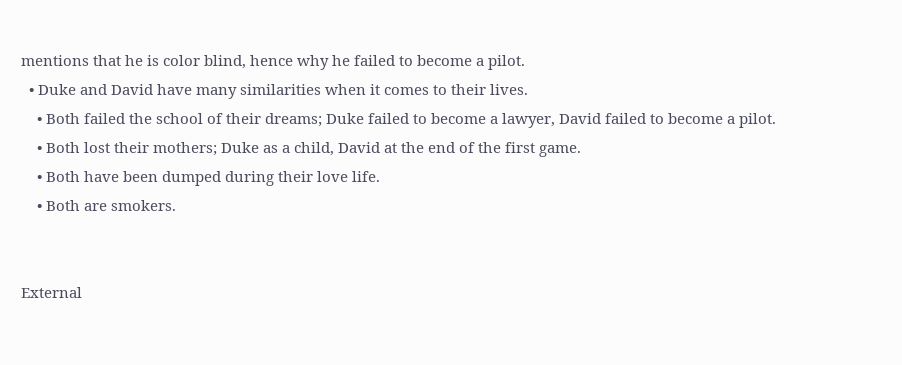mentions that he is color blind, hence why he failed to become a pilot.
  • Duke and David have many similarities when it comes to their lives.
    • Both failed the school of their dreams; Duke failed to become a lawyer, David failed to become a pilot.
    • Both lost their mothers; Duke as a child, David at the end of the first game.
    • Both have been dumped during their love life.
    • Both are smokers.


External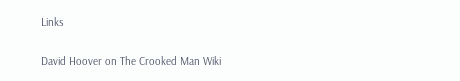Links

David Hoover on The Crooked Man Wiki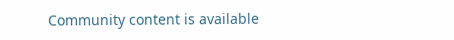Community content is available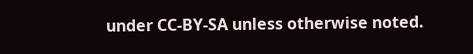under CC-BY-SA unless otherwise noted.